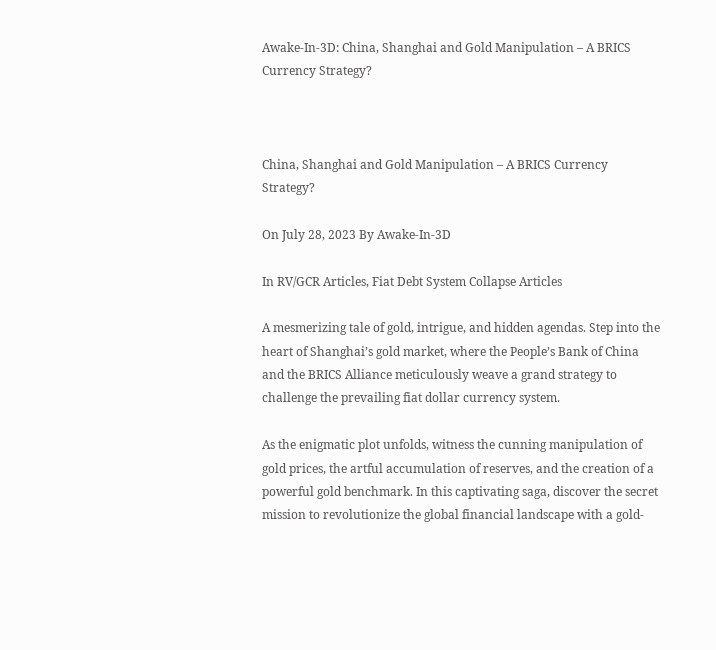Awake-In-3D: China, Shanghai and Gold Manipulation – A BRICS Currency Strategy?



China, Shanghai and Gold Manipulation – A BRICS Currency Strategy?

On July 28, 2023 By Awake-In-3D

In RV/GCR Articles, Fiat Debt System Collapse Articles

A mesmerizing tale of gold, intrigue, and hidden agendas. Step into the heart of Shanghai’s gold market, where the People’s Bank of China and the BRICS Alliance meticulously weave a grand strategy to challenge the prevailing fiat dollar currency system.

As the enigmatic plot unfolds, witness the cunning manipulation of gold prices, the artful accumulation of reserves, and the creation of a powerful gold benchmark. In this captivating saga, discover the secret mission to revolutionize the global financial landscape with a gold-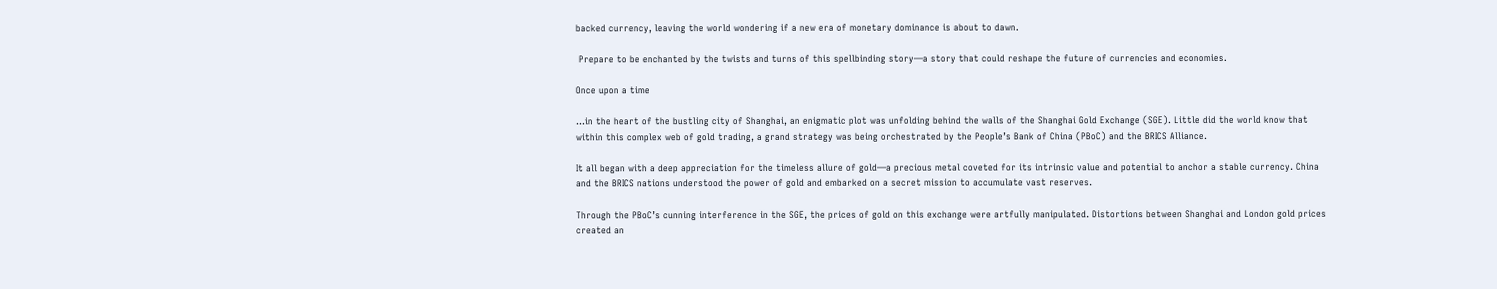backed currency, leaving the world wondering if a new era of monetary dominance is about to dawn.

 Prepare to be enchanted by the twists and turns of this spellbinding story—a story that could reshape the future of currencies and economies.

Once upon a time

…in the heart of the bustling city of Shanghai, an enigmatic plot was unfolding behind the walls of the Shanghai Gold Exchange (SGE). Little did the world know that within this complex web of gold trading, a grand strategy was being orchestrated by the People’s Bank of China (PBoC) and the BRICS Alliance.

It all began with a deep appreciation for the timeless allure of gold—a precious metal coveted for its intrinsic value and potential to anchor a stable currency. China and the BRICS nations understood the power of gold and embarked on a secret mission to accumulate vast reserves.

Through the PBoC’s cunning interference in the SGE, the prices of gold on this exchange were artfully manipulated. Distortions between Shanghai and London gold prices created an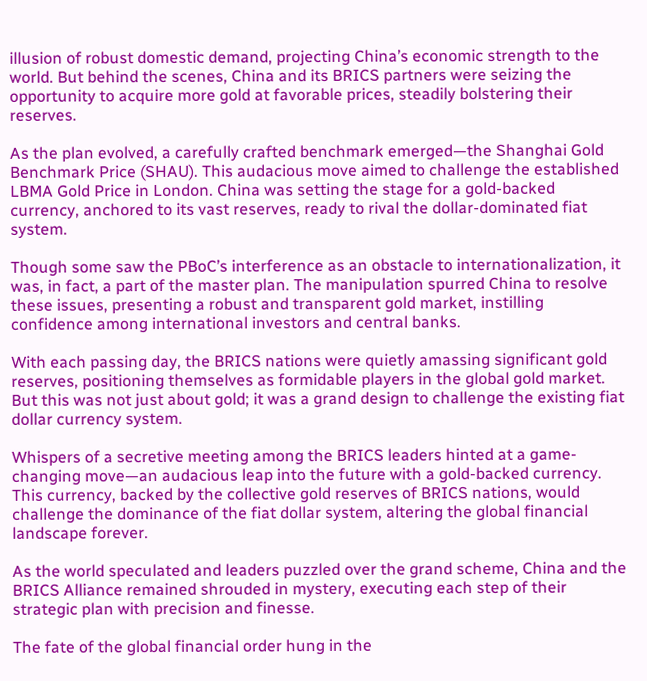illusion of robust domestic demand, projecting China’s economic strength to the world. But behind the scenes, China and its BRICS partners were seizing the opportunity to acquire more gold at favorable prices, steadily bolstering their reserves.

As the plan evolved, a carefully crafted benchmark emerged—the Shanghai Gold Benchmark Price (SHAU). This audacious move aimed to challenge the established LBMA Gold Price in London. China was setting the stage for a gold-backed currency, anchored to its vast reserves, ready to rival the dollar-dominated fiat system.

Though some saw the PBoC’s interference as an obstacle to internationalization, it was, in fact, a part of the master plan. The manipulation spurred China to resolve these issues, presenting a robust and transparent gold market, instilling confidence among international investors and central banks.

With each passing day, the BRICS nations were quietly amassing significant gold reserves, positioning themselves as formidable players in the global gold market. But this was not just about gold; it was a grand design to challenge the existing fiat dollar currency system.

Whispers of a secretive meeting among the BRICS leaders hinted at a game-changing move—an audacious leap into the future with a gold-backed currency. This currency, backed by the collective gold reserves of BRICS nations, would challenge the dominance of the fiat dollar system, altering the global financial landscape forever.

As the world speculated and leaders puzzled over the grand scheme, China and the BRICS Alliance remained shrouded in mystery, executing each step of their strategic plan with precision and finesse.

The fate of the global financial order hung in the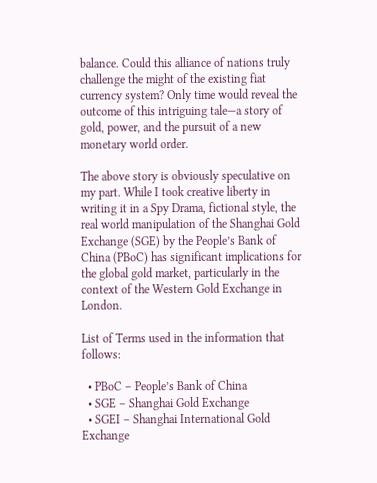balance. Could this alliance of nations truly challenge the might of the existing fiat currency system? Only time would reveal the outcome of this intriguing tale—a story of gold, power, and the pursuit of a new monetary world order.

The above story is obviously speculative on my part. While I took creative liberty in writing it in a Spy Drama, fictional style, the real world manipulation of the Shanghai Gold Exchange (SGE) by the People’s Bank of China (PBoC) has significant implications for the global gold market, particularly in the context of the Western Gold Exchange in London.

List of Terms used in the information that follows:

  • PBoC – People’s Bank of China
  • SGE – Shanghai Gold Exchange
  • SGEI – Shanghai International Gold Exchange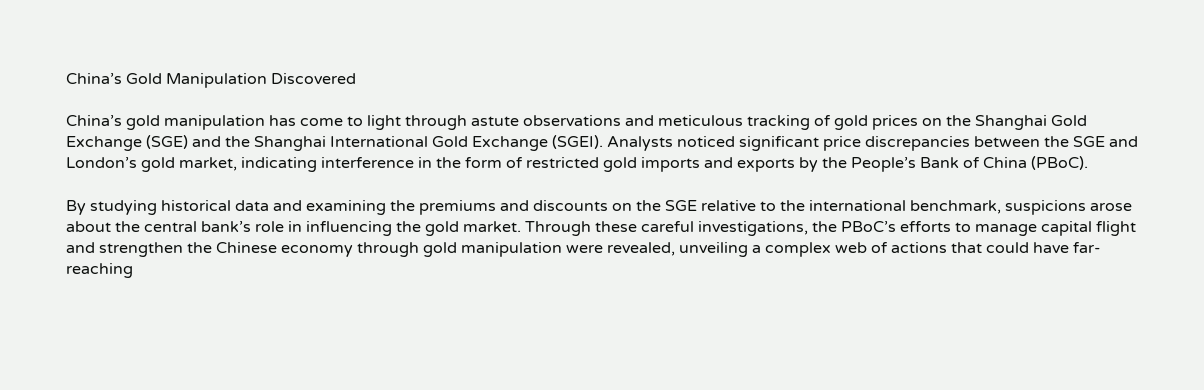China’s Gold Manipulation Discovered

China’s gold manipulation has come to light through astute observations and meticulous tracking of gold prices on the Shanghai Gold Exchange (SGE) and the Shanghai International Gold Exchange (SGEI). Analysts noticed significant price discrepancies between the SGE and London’s gold market, indicating interference in the form of restricted gold imports and exports by the People’s Bank of China (PBoC).

By studying historical data and examining the premiums and discounts on the SGE relative to the international benchmark, suspicions arose about the central bank’s role in influencing the gold market. Through these careful investigations, the PBoC’s efforts to manage capital flight and strengthen the Chinese economy through gold manipulation were revealed, unveiling a complex web of actions that could have far-reaching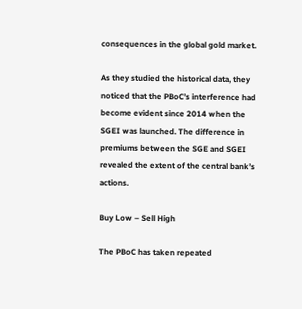consequences in the global gold market.

As they studied the historical data, they noticed that the PBoC’s interference had become evident since 2014 when the SGEI was launched. The difference in premiums between the SGE and SGEI revealed the extent of the central bank’s actions.

Buy Low – Sell High

The PBoC has taken repeated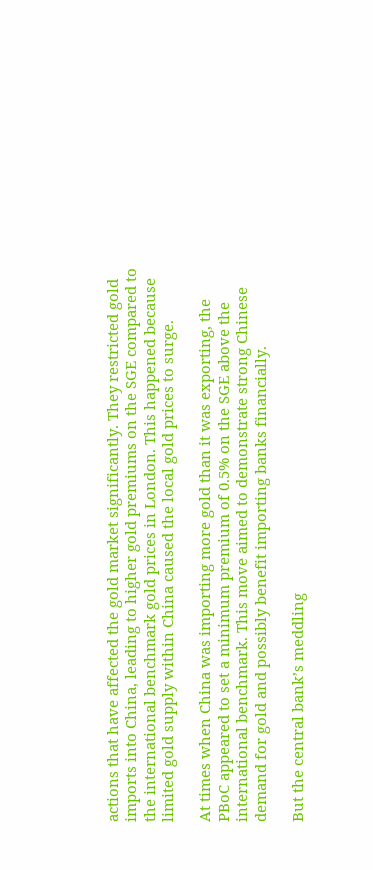actions that have affected the gold market significantly. They restricted gold imports into China, leading to higher gold premiums on the SGE compared to the international benchmark gold prices in London. This happened because limited gold supply within China caused the local gold prices to surge.

At times when China was importing more gold than it was exporting, the PBoC appeared to set a minimum premium of 0.5% on the SGE above the international benchmark. This move aimed to demonstrate strong Chinese demand for gold and possibly benefit importing banks financially.

But the central bank’s meddling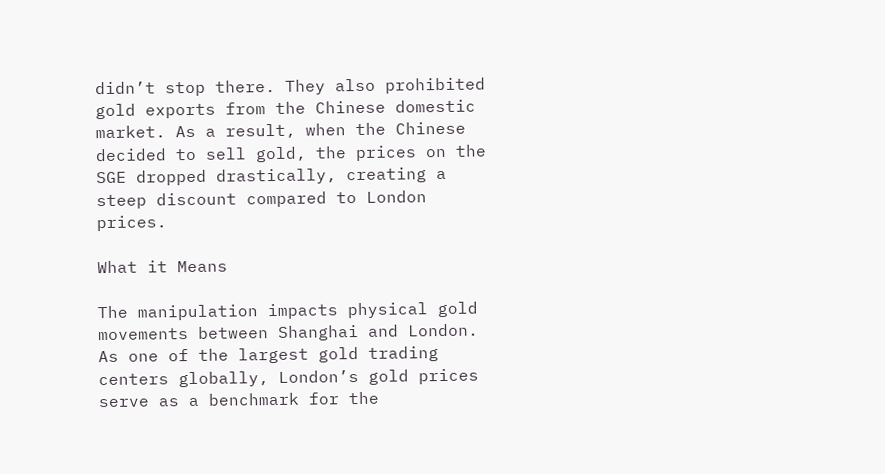didn’t stop there. They also prohibited gold exports from the Chinese domestic market. As a result, when the Chinese decided to sell gold, the prices on the SGE dropped drastically, creating a steep discount compared to London prices.

What it Means

The manipulation impacts physical gold movements between Shanghai and London. As one of the largest gold trading centers globally, London’s gold prices serve as a benchmark for the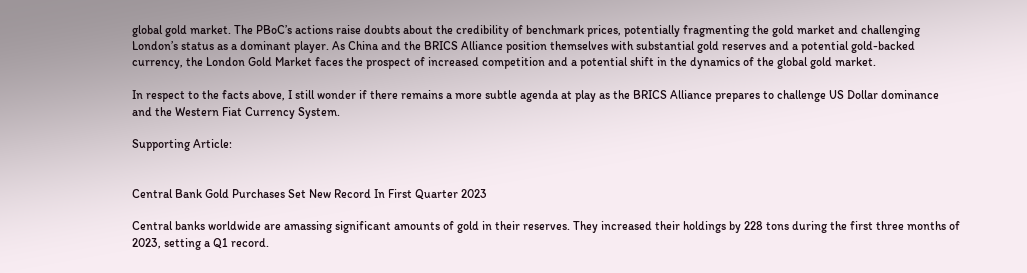global gold market. The PBoC’s actions raise doubts about the credibility of benchmark prices, potentially fragmenting the gold market and challenging London’s status as a dominant player. As China and the BRICS Alliance position themselves with substantial gold reserves and a potential gold-backed currency, the London Gold Market faces the prospect of increased competition and a potential shift in the dynamics of the global gold market.

In respect to the facts above, I still wonder if there remains a more subtle agenda at play as the BRICS Alliance prepares to challenge US Dollar dominance and the Western Fiat Currency System.

Supporting Article:


Central Bank Gold Purchases Set New Record In First Quarter 2023

Central banks worldwide are amassing significant amounts of gold in their reserves. They increased their holdings by 228 tons during the first three months of 2023, setting a Q1 record.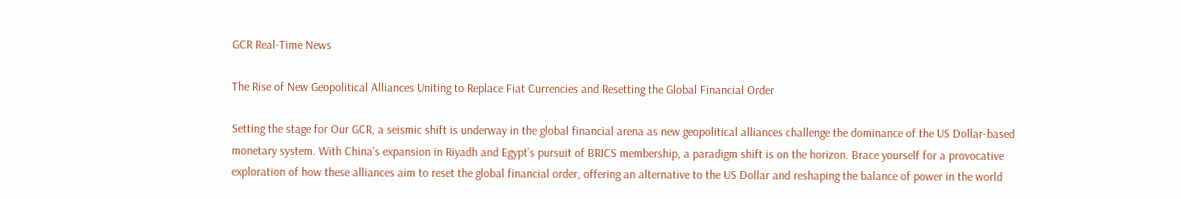GCR Real-Time News

The Rise of New Geopolitical Alliances Uniting to Replace Fiat Currencies and Resetting the Global Financial Order

Setting the stage for Our GCR, a seismic shift is underway in the global financial arena as new geopolitical alliances challenge the dominance of the US Dollar-based monetary system. With China’s expansion in Riyadh and Egypt’s pursuit of BRICS membership, a paradigm shift is on the horizon. Brace yourself for a provocative exploration of how these alliances aim to reset the global financial order, offering an alternative to the US Dollar and reshaping the balance of power in the world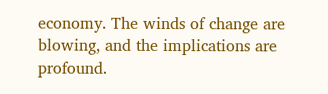economy. The winds of change are blowing, and the implications are profound.